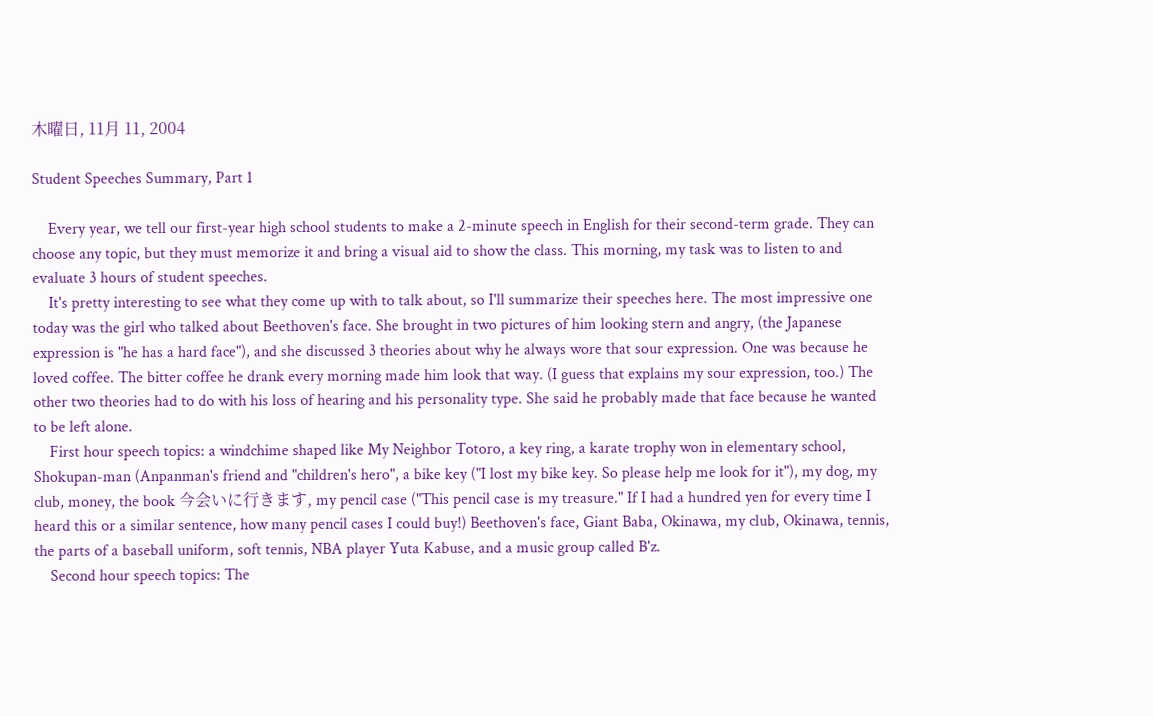木曜日, 11月 11, 2004

Student Speeches Summary, Part 1

    Every year, we tell our first-year high school students to make a 2-minute speech in English for their second-term grade. They can choose any topic, but they must memorize it and bring a visual aid to show the class. This morning, my task was to listen to and evaluate 3 hours of student speeches.
    It's pretty interesting to see what they come up with to talk about, so I'll summarize their speeches here. The most impressive one today was the girl who talked about Beethoven's face. She brought in two pictures of him looking stern and angry, (the Japanese expression is "he has a hard face"), and she discussed 3 theories about why he always wore that sour expression. One was because he loved coffee. The bitter coffee he drank every morning made him look that way. (I guess that explains my sour expression, too.) The other two theories had to do with his loss of hearing and his personality type. She said he probably made that face because he wanted to be left alone.
    First hour speech topics: a windchime shaped like My Neighbor Totoro, a key ring, a karate trophy won in elementary school, Shokupan-man (Anpanman's friend and "children's hero", a bike key ("I lost my bike key. So please help me look for it"), my dog, my club, money, the book 今会いに行きます, my pencil case ("This pencil case is my treasure." If I had a hundred yen for every time I heard this or a similar sentence, how many pencil cases I could buy!) Beethoven's face, Giant Baba, Okinawa, my club, Okinawa, tennis, the parts of a baseball uniform, soft tennis, NBA player Yuta Kabuse, and a music group called B'z.
    Second hour speech topics: The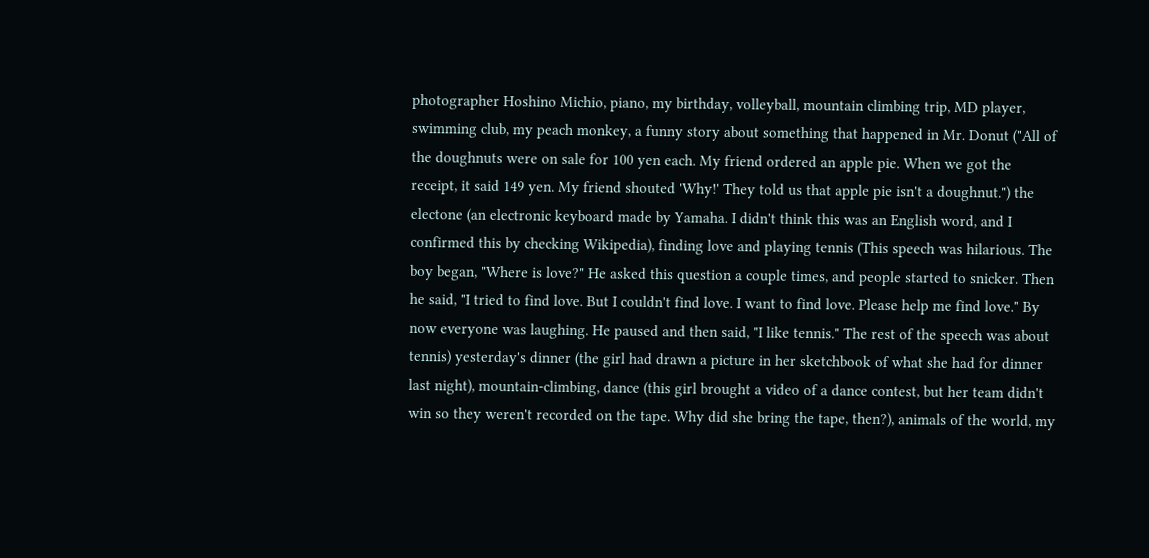photographer Hoshino Michio, piano, my birthday, volleyball, mountain climbing trip, MD player, swimming club, my peach monkey, a funny story about something that happened in Mr. Donut ("All of the doughnuts were on sale for 100 yen each. My friend ordered an apple pie. When we got the receipt, it said 149 yen. My friend shouted 'Why!' They told us that apple pie isn't a doughnut.") the electone (an electronic keyboard made by Yamaha. I didn't think this was an English word, and I confirmed this by checking Wikipedia), finding love and playing tennis (This speech was hilarious. The boy began, "Where is love?" He asked this question a couple times, and people started to snicker. Then he said, "I tried to find love. But I couldn't find love. I want to find love. Please help me find love." By now everyone was laughing. He paused and then said, "I like tennis." The rest of the speech was about tennis) yesterday's dinner (the girl had drawn a picture in her sketchbook of what she had for dinner last night), mountain-climbing, dance (this girl brought a video of a dance contest, but her team didn't win so they weren't recorded on the tape. Why did she bring the tape, then?), animals of the world, my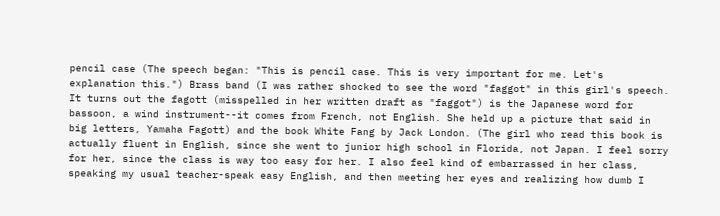pencil case (The speech began: "This is pencil case. This is very important for me. Let's explanation this.") Brass band (I was rather shocked to see the word "faggot" in this girl's speech. It turns out the fagott (misspelled in her written draft as "faggot") is the Japanese word for bassoon, a wind instrument--it comes from French, not English. She held up a picture that said in big letters, Yamaha Fagott) and the book White Fang by Jack London. (The girl who read this book is actually fluent in English, since she went to junior high school in Florida, not Japan. I feel sorry for her, since the class is way too easy for her. I also feel kind of embarrassed in her class, speaking my usual teacher-speak easy English, and then meeting her eyes and realizing how dumb I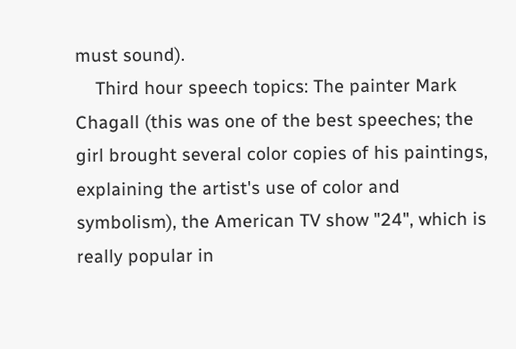must sound).
    Third hour speech topics: The painter Mark Chagall (this was one of the best speeches; the girl brought several color copies of his paintings, explaining the artist's use of color and symbolism), the American TV show "24", which is really popular in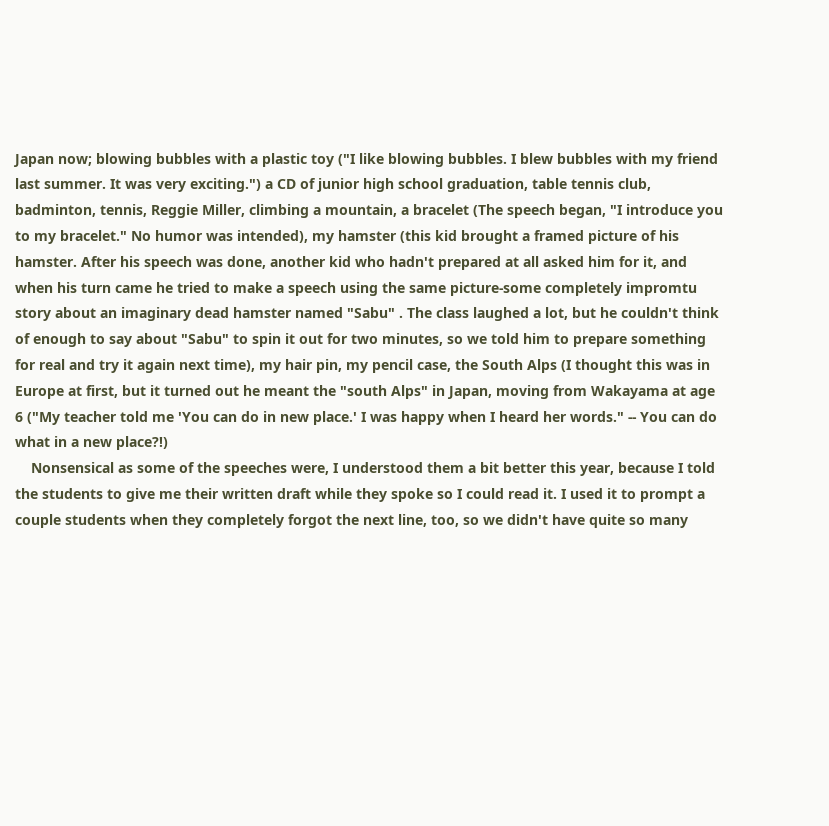Japan now; blowing bubbles with a plastic toy ("I like blowing bubbles. I blew bubbles with my friend last summer. It was very exciting.") a CD of junior high school graduation, table tennis club, badminton, tennis, Reggie Miller, climbing a mountain, a bracelet (The speech began, "I introduce you to my bracelet." No humor was intended), my hamster (this kid brought a framed picture of his hamster. After his speech was done, another kid who hadn't prepared at all asked him for it, and when his turn came he tried to make a speech using the same picture-some completely impromtu story about an imaginary dead hamster named "Sabu" . The class laughed a lot, but he couldn't think of enough to say about "Sabu" to spin it out for two minutes, so we told him to prepare something for real and try it again next time), my hair pin, my pencil case, the South Alps (I thought this was in Europe at first, but it turned out he meant the "south Alps" in Japan, moving from Wakayama at age 6 ("My teacher told me 'You can do in new place.' I was happy when I heard her words." -- You can do what in a new place?!)
    Nonsensical as some of the speeches were, I understood them a bit better this year, because I told the students to give me their written draft while they spoke so I could read it. I used it to prompt a couple students when they completely forgot the next line, too, so we didn't have quite so many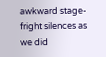awkward stage-fright silences as we did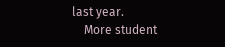last year.
    More student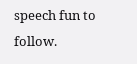speech fun to follow.